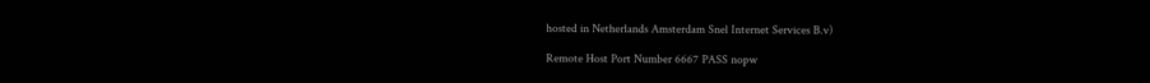hosted in Netherlands Amsterdam Snel Internet Services B.v)

Remote Host Port Number 6667 PASS nopw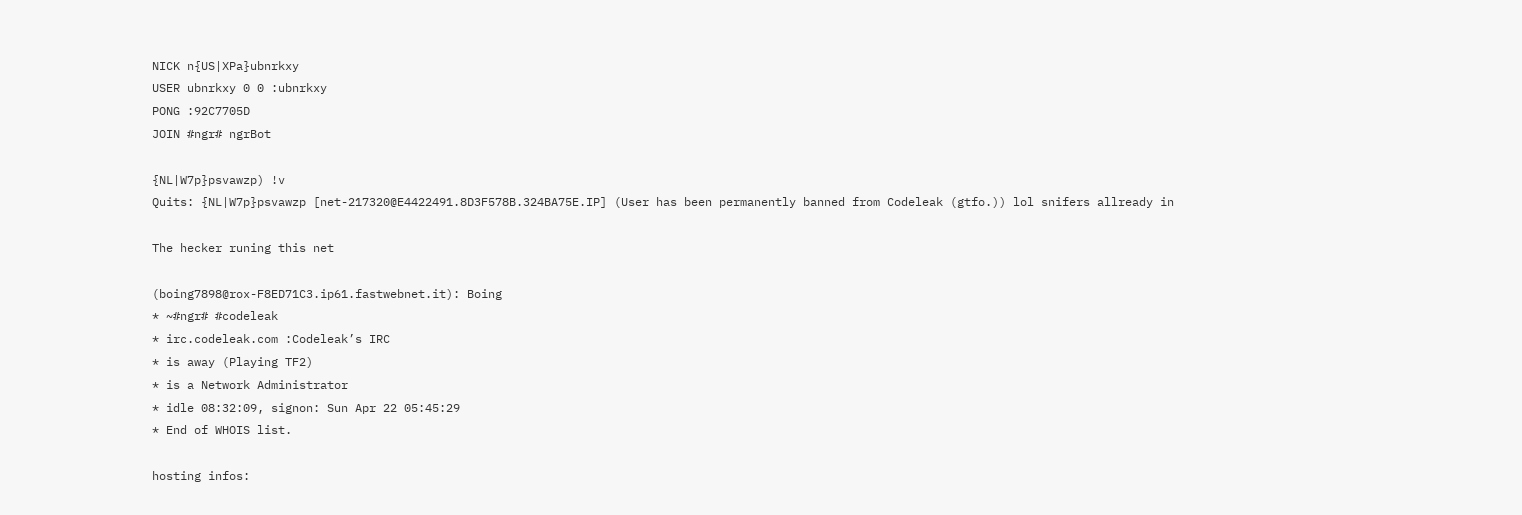NICK n{US|XPa}ubnrkxy
USER ubnrkxy 0 0 :ubnrkxy
PONG :92C7705D
JOIN #ngr# ngrBot

{NL|W7p}psvawzp) !v
Quits: {NL|W7p}psvawzp [net-217320@E4422491.8D3F578B.324BA75E.IP] (User has been permanently banned from Codeleak (gtfo.)) lol snifers allready in

The hecker runing this net

(boing7898@rox-F8ED71C3.ip61.fastwebnet.it): Boing
* ~#ngr# #codeleak
* irc.codeleak.com :Codeleak’s IRC
* is away (Playing TF2)
* is a Network Administrator
* idle 08:32:09, signon: Sun Apr 22 05:45:29
* End of WHOIS list.

hosting infos: